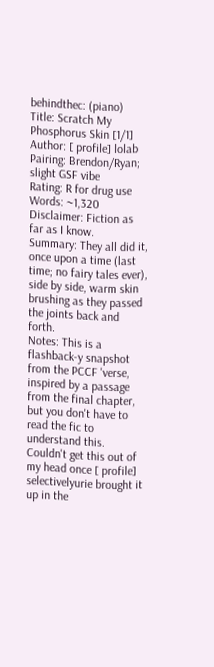behindthec: (piano)
Title: Scratch My Phosphorus Skin [1/1]
Author: [ profile] lolab
Pairing: Brendon/Ryan; slight GSF vibe
Rating: R for drug use
Words: ~1,320
Disclaimer: Fiction as far as I know.
Summary: They all did it, once upon a time (last time; no fairy tales ever), side by side, warm skin brushing as they passed the joints back and forth.
Notes: This is a flashback-y snapshot from the PCCF 'verse, inspired by a passage from the final chapter, but you don't have to read the fic to understand this. Couldn't get this out of my head once [ profile] selectivelyurie brought it up in the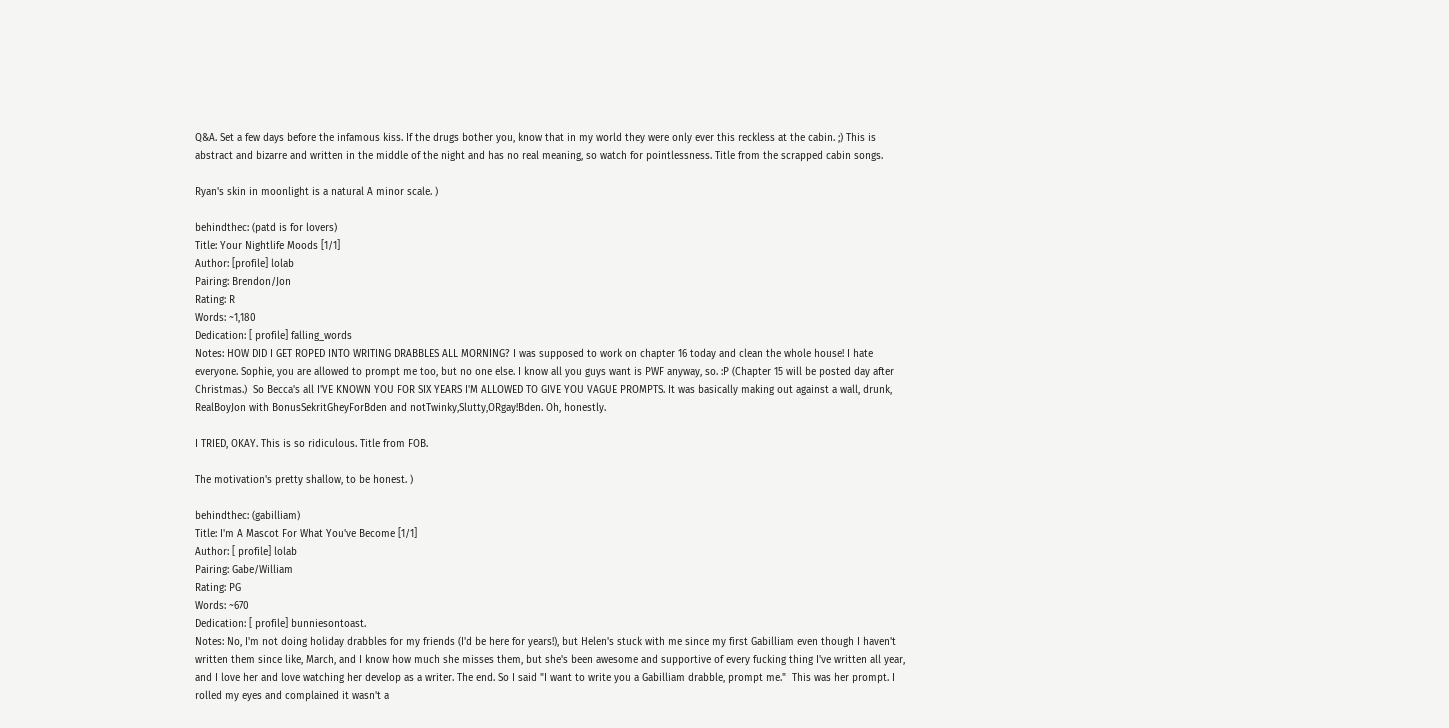Q&A. Set a few days before the infamous kiss. If the drugs bother you, know that in my world they were only ever this reckless at the cabin. ;) This is abstract and bizarre and written in the middle of the night and has no real meaning, so watch for pointlessness. Title from the scrapped cabin songs.

Ryan's skin in moonlight is a natural A minor scale. )

behindthec: (patd is for lovers)
Title: Your Nightlife Moods [1/1]
Author: [profile] lolab
Pairing: Brendon/Jon
Rating: R
Words: ~1,180
Dedication: [ profile] falling_words
Notes: HOW DID I GET ROPED INTO WRITING DRABBLES ALL MORNING? I was supposed to work on chapter 16 today and clean the whole house! I hate everyone. Sophie, you are allowed to prompt me too, but no one else. I know all you guys want is PWF anyway, so. :P (Chapter 15 will be posted day after Christmas.)  So Becca's all I'VE KNOWN YOU FOR SIX YEARS I'M ALLOWED TO GIVE YOU VAGUE PROMPTS. It was basically making out against a wall, drunk, RealBoyJon with BonusSekritGheyForBden and notTwinky,Slutty,ORgay!Bden. Oh, honestly.

I TRIED, OKAY. This is so ridiculous. Title from FOB.

The motivation's pretty shallow, to be honest. )

behindthec: (gabilliam)
Title: I'm A Mascot For What You've Become [1/1]
Author: [ profile] lolab
Pairing: Gabe/William
Rating: PG
Words: ~670
Dedication: [ profile] bunniesontoast.
Notes: No, I'm not doing holiday drabbles for my friends (I'd be here for years!), but Helen's stuck with me since my first Gabilliam even though I haven't written them since like, March, and I know how much she misses them, but she's been awesome and supportive of every fucking thing I've written all year, and I love her and love watching her develop as a writer. The end. So I said "I want to write you a Gabilliam drabble, prompt me."  This was her prompt. I rolled my eyes and complained it wasn't a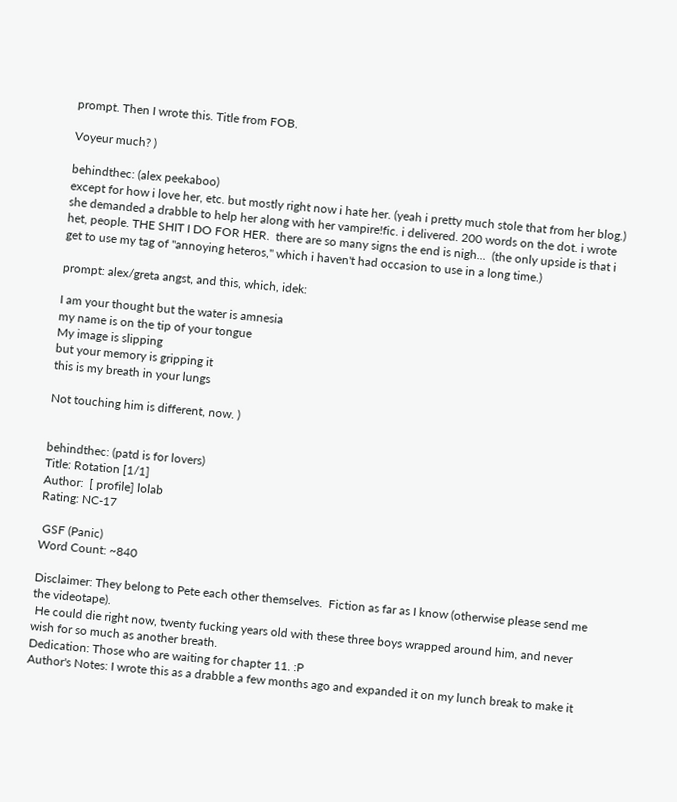prompt. Then I wrote this. Title from FOB.

Voyeur much? )

behindthec: (alex peekaboo)
except for how i love her, etc. but mostly right now i hate her. (yeah i pretty much stole that from her blog.)  she demanded a drabble to help her along with her vampire!fic. i delivered. 200 words on the dot. i wrote het, people. THE SHIT I DO FOR HER.  there are so many signs the end is nigh...  (the only upside is that i get to use my tag of "annoying heteros," which i haven't had occasion to use in a long time.)

prompt: alex/greta angst, and this, which, idek:

I am your thought but the water is amnesia
my name is on the tip of your tongue
My image is slipping
but your memory is gripping it
this is my breath in your lungs

Not touching him is different, now. )


behindthec: (patd is for lovers)
Title: Rotation [1/1]
Author:  [ profile] lolab
Rating: NC-17

 GSF (Panic)
Word Count: ~840

Disclaimer: They belong to Pete each other themselves.  Fiction as far as I know (otherwise please send me the videotape).
 He could die right now, twenty fucking years old with these three boys wrapped around him, and never wish for so much as another breath.
Dedication: Those who are waiting for chapter 11. :P
Author's Notes: I wrote this as a drabble a few months ago and expanded it on my lunch break to make it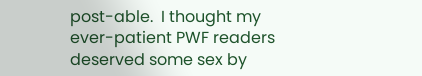post-able.  I thought my ever-patient PWF readers deserved some sex by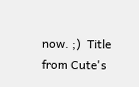now. ;)  Title from Cute's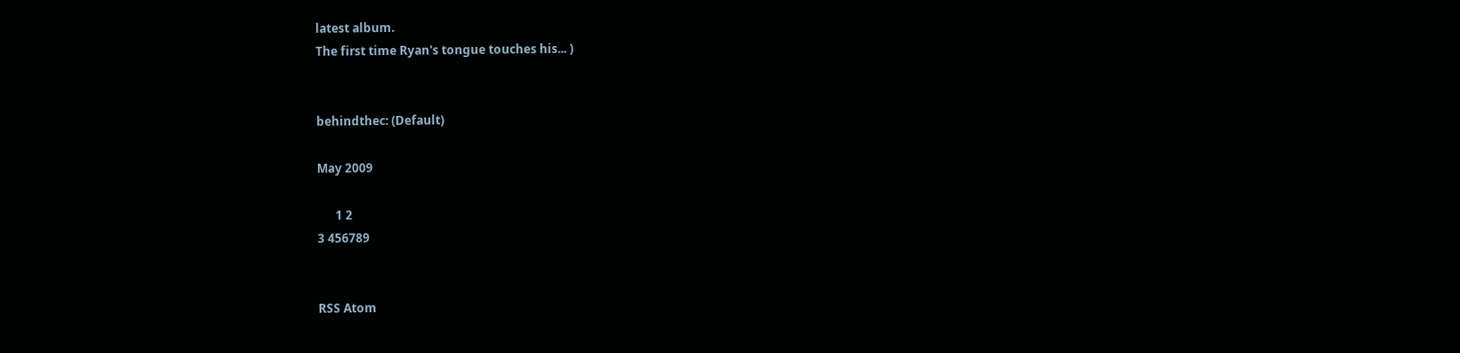latest album.
The first time Ryan's tongue touches his... )


behindthec: (Default)

May 2009

      1 2
3 456789


RSS Atom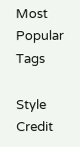Most Popular Tags

Style Credit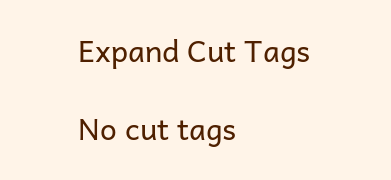Expand Cut Tags

No cut tags